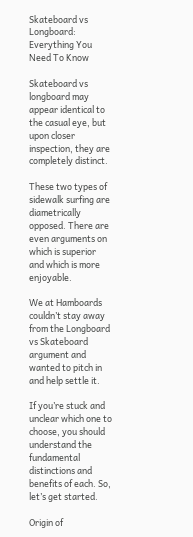Skateboard vs Longboard: Everything You Need To Know

Skateboard vs longboard may appear identical to the casual eye, but upon closer inspection, they are completely distinct.

These two types of sidewalk surfing are diametrically opposed. There are even arguments on which is superior and which is more enjoyable.

We at Hamboards couldn’t stay away from the Longboard vs Skateboard argument and wanted to pitch in and help settle it.

If you’re stuck and unclear which one to choose, you should understand the fundamental distinctions and benefits of each. So, let’s get started.

Origin of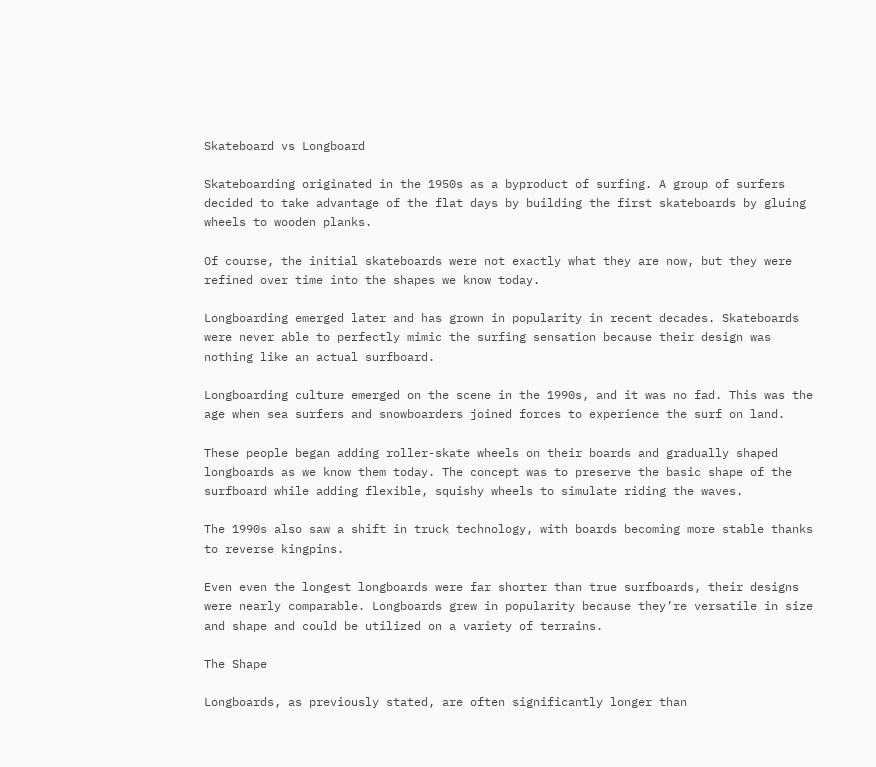Skateboard vs Longboard

Skateboarding originated in the 1950s as a byproduct of surfing. A group of surfers decided to take advantage of the flat days by building the first skateboards by gluing wheels to wooden planks.

Of course, the initial skateboards were not exactly what they are now, but they were refined over time into the shapes we know today.

Longboarding emerged later and has grown in popularity in recent decades. Skateboards were never able to perfectly mimic the surfing sensation because their design was nothing like an actual surfboard.

Longboarding culture emerged on the scene in the 1990s, and it was no fad. This was the age when sea surfers and snowboarders joined forces to experience the surf on land.

These people began adding roller-skate wheels on their boards and gradually shaped longboards as we know them today. The concept was to preserve the basic shape of the surfboard while adding flexible, squishy wheels to simulate riding the waves.

The 1990s also saw a shift in truck technology, with boards becoming more stable thanks to reverse kingpins.

Even even the longest longboards were far shorter than true surfboards, their designs were nearly comparable. Longboards grew in popularity because they’re versatile in size and shape and could be utilized on a variety of terrains.

The Shape

Longboards, as previously stated, are often significantly longer than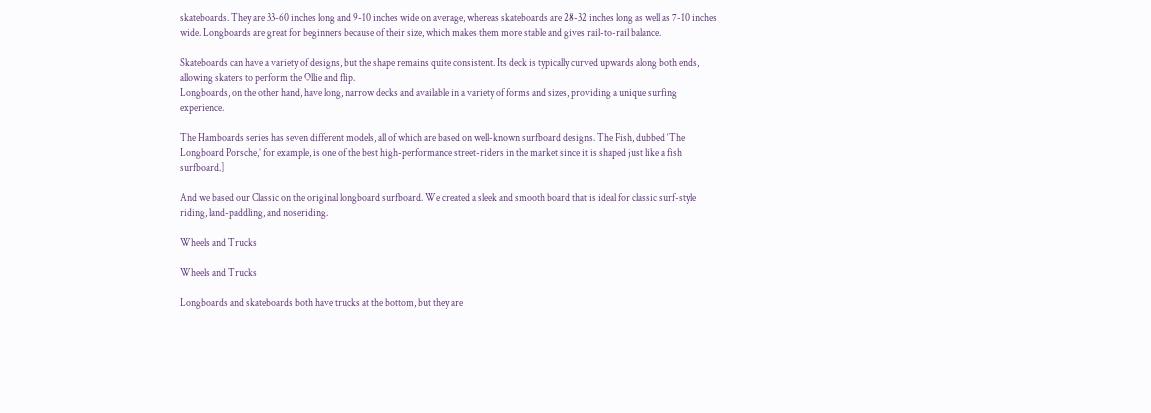skateboards. They are 33-60 inches long and 9-10 inches wide on average, whereas skateboards are 28-32 inches long as well as 7-10 inches wide. Longboards are great for beginners because of their size, which makes them more stable and gives rail-to-rail balance.

Skateboards can have a variety of designs, but the shape remains quite consistent. Its deck is typically curved upwards along both ends, allowing skaters to perform the Ollie and flip.
Longboards, on the other hand, have long, narrow decks and available in a variety of forms and sizes, providing a unique surfing experience.

The Hamboards series has seven different models, all of which are based on well-known surfboard designs. The Fish, dubbed ‘The Longboard Porsche,’ for example, is one of the best high-performance street-riders in the market since it is shaped just like a fish surfboard.]

And we based our Classic on the original longboard surfboard. We created a sleek and smooth board that is ideal for classic surf-style riding, land-paddling, and noseriding.

Wheels and Trucks

Wheels and Trucks

Longboards and skateboards both have trucks at the bottom, but they are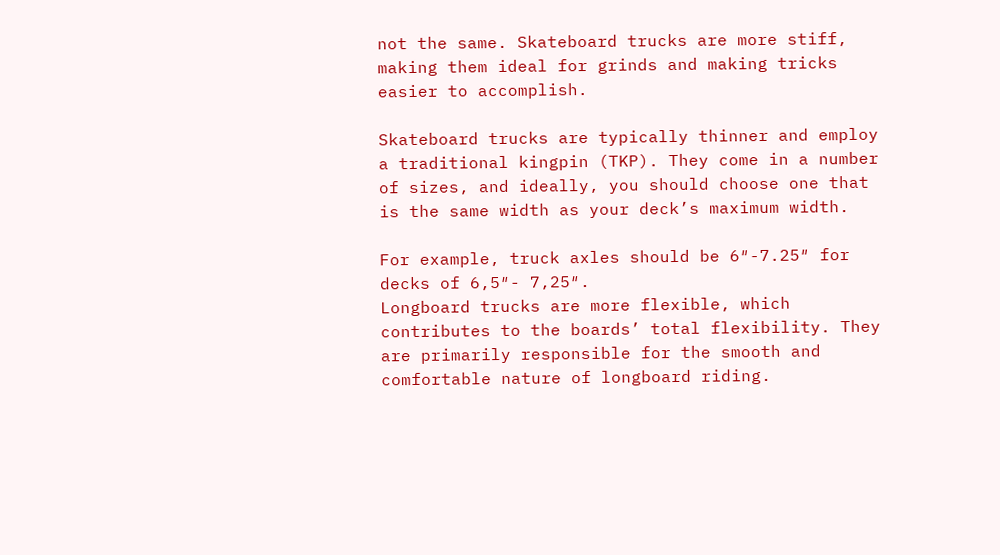not the same. Skateboard trucks are more stiff, making them ideal for grinds and making tricks easier to accomplish.

Skateboard trucks are typically thinner and employ a traditional kingpin (TKP). They come in a number of sizes, and ideally, you should choose one that is the same width as your deck’s maximum width.

For example, truck axles should be 6″-7.25″ for decks of 6,5″- 7,25″.
Longboard trucks are more flexible, which contributes to the boards’ total flexibility. They are primarily responsible for the smooth and comfortable nature of longboard riding.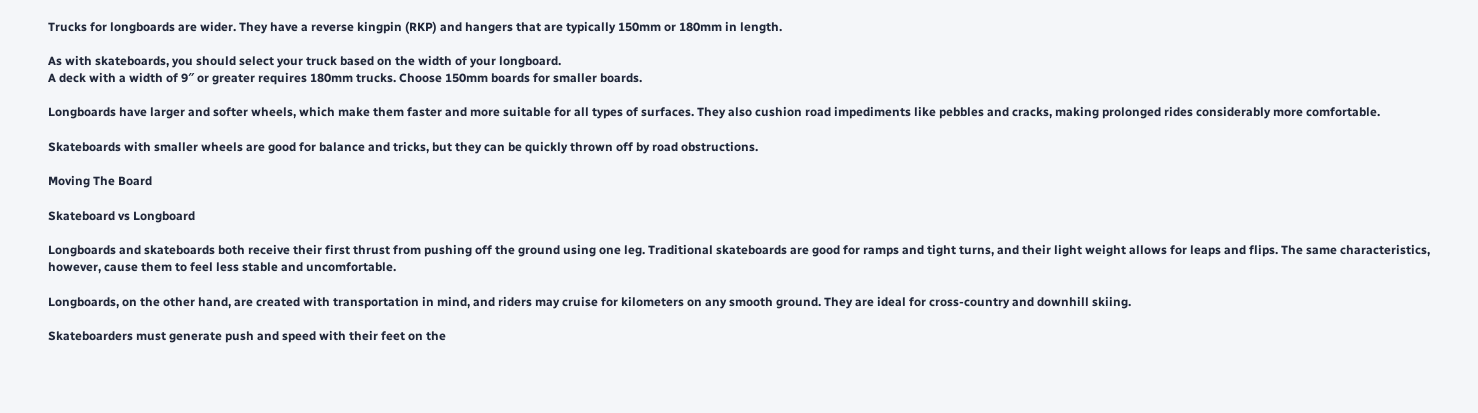Trucks for longboards are wider. They have a reverse kingpin (RKP) and hangers that are typically 150mm or 180mm in length.

As with skateboards, you should select your truck based on the width of your longboard.
A deck with a width of 9″ or greater requires 180mm trucks. Choose 150mm boards for smaller boards.

Longboards have larger and softer wheels, which make them faster and more suitable for all types of surfaces. They also cushion road impediments like pebbles and cracks, making prolonged rides considerably more comfortable.

Skateboards with smaller wheels are good for balance and tricks, but they can be quickly thrown off by road obstructions.

Moving The Board

Skateboard vs Longboard

Longboards and skateboards both receive their first thrust from pushing off the ground using one leg. Traditional skateboards are good for ramps and tight turns, and their light weight allows for leaps and flips. The same characteristics, however, cause them to feel less stable and uncomfortable.

Longboards, on the other hand, are created with transportation in mind, and riders may cruise for kilometers on any smooth ground. They are ideal for cross-country and downhill skiing.

Skateboarders must generate push and speed with their feet on the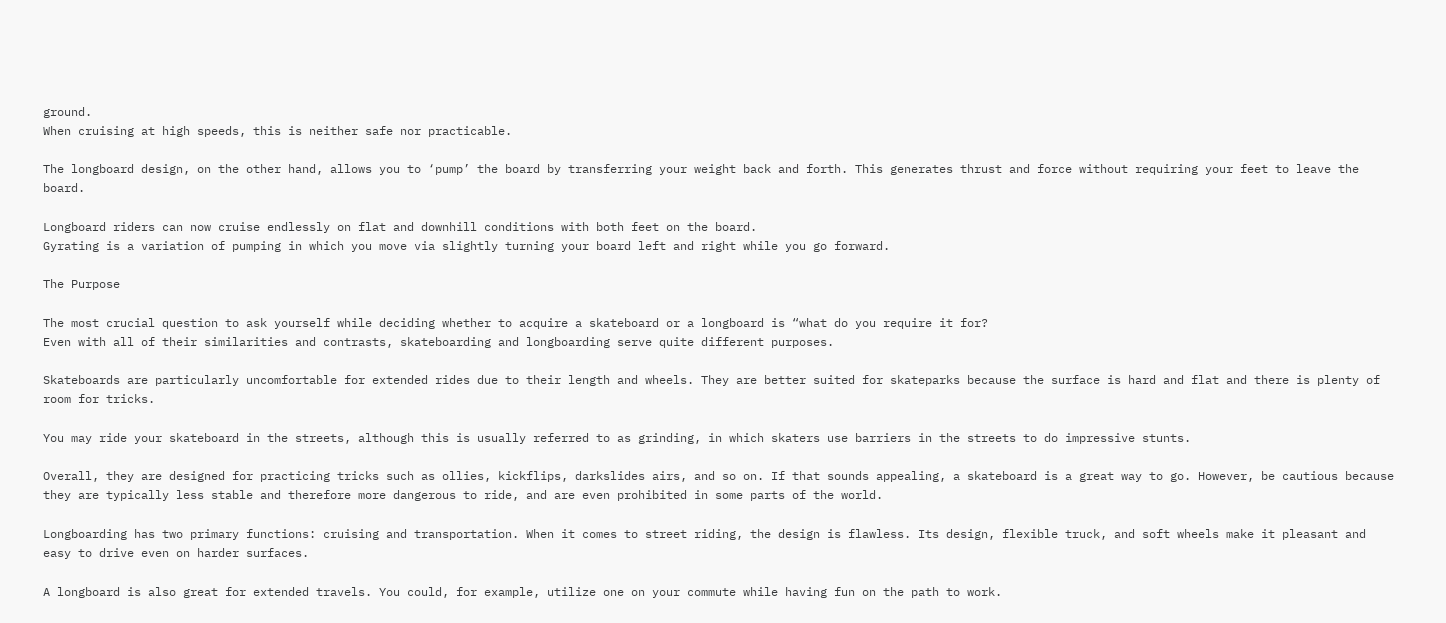ground.
When cruising at high speeds, this is neither safe nor practicable.

The longboard design, on the other hand, allows you to ‘pump’ the board by transferring your weight back and forth. This generates thrust and force without requiring your feet to leave the board.

Longboard riders can now cruise endlessly on flat and downhill conditions with both feet on the board.
Gyrating is a variation of pumping in which you move via slightly turning your board left and right while you go forward.

The Purpose

The most crucial question to ask yourself while deciding whether to acquire a skateboard or a longboard is “what do you require it for?
Even with all of their similarities and contrasts, skateboarding and longboarding serve quite different purposes.

Skateboards are particularly uncomfortable for extended rides due to their length and wheels. They are better suited for skateparks because the surface is hard and flat and there is plenty of room for tricks.

You may ride your skateboard in the streets, although this is usually referred to as grinding, in which skaters use barriers in the streets to do impressive stunts.

Overall, they are designed for practicing tricks such as ollies, kickflips, darkslides airs, and so on. If that sounds appealing, a skateboard is a great way to go. However, be cautious because they are typically less stable and therefore more dangerous to ride, and are even prohibited in some parts of the world.

Longboarding has two primary functions: cruising and transportation. When it comes to street riding, the design is flawless. Its design, flexible truck, and soft wheels make it pleasant and easy to drive even on harder surfaces.

A longboard is also great for extended travels. You could, for example, utilize one on your commute while having fun on the path to work.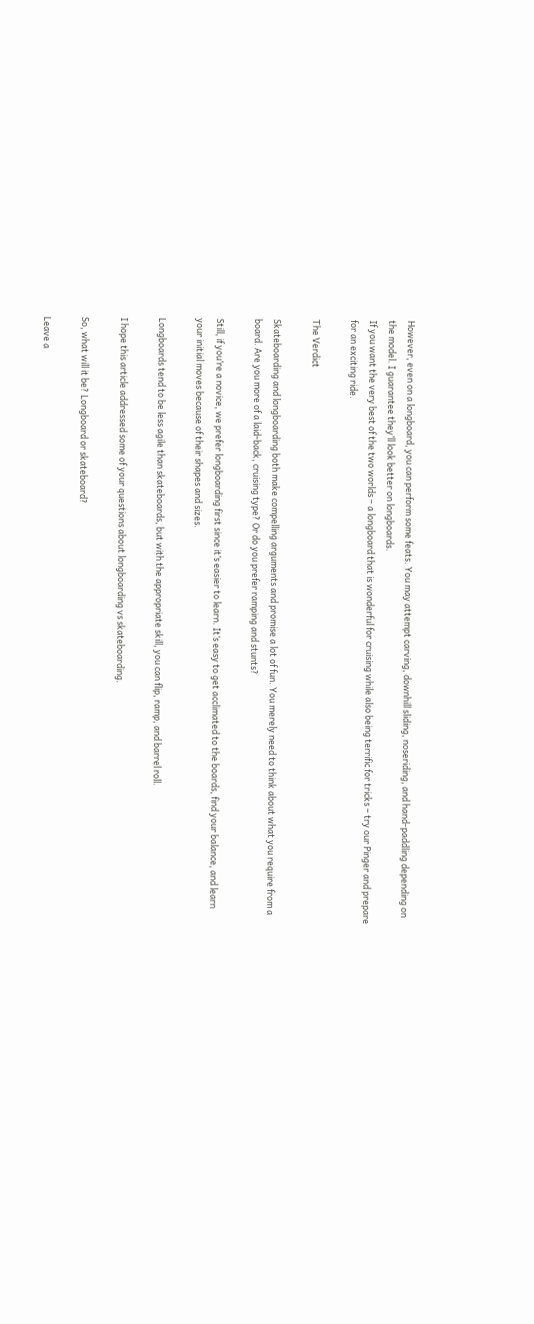However, even on a longboard, you can perform some feats. You may attempt carving, downhill sliding, noseriding, and hand-paddling depending on the model. I guarantee they’ll look better on longboards.
If you want the very best of the two worlds – a longboard that is wonderful for cruising while also being terrific for tricks – try our Pinger and prepare for an exciting ride.

The Verdict

Skateboarding and longboarding both make compelling arguments and promise a lot of fun. You merely need to think about what you require from a board. Are you more of a laid-back, cruising type? Or do you prefer ramping and stunts?

Still, if you’re a novice, we prefer longboarding first since it’s easier to learn. It’s easy to get acclimated to the boards, find your balance, and learn your initial moves because of their shapes and sizes.

Longboards tend to be less agile than skateboards, but with the appropriate skill, you can flip, ramp, and barrel roll.

I hope this article addressed some of your questions about longboarding vs skateboarding.

So, what will it be? Longboard or skateboard?

Leave a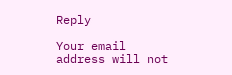Reply

Your email address will not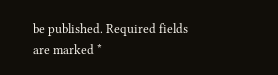be published. Required fields are marked *